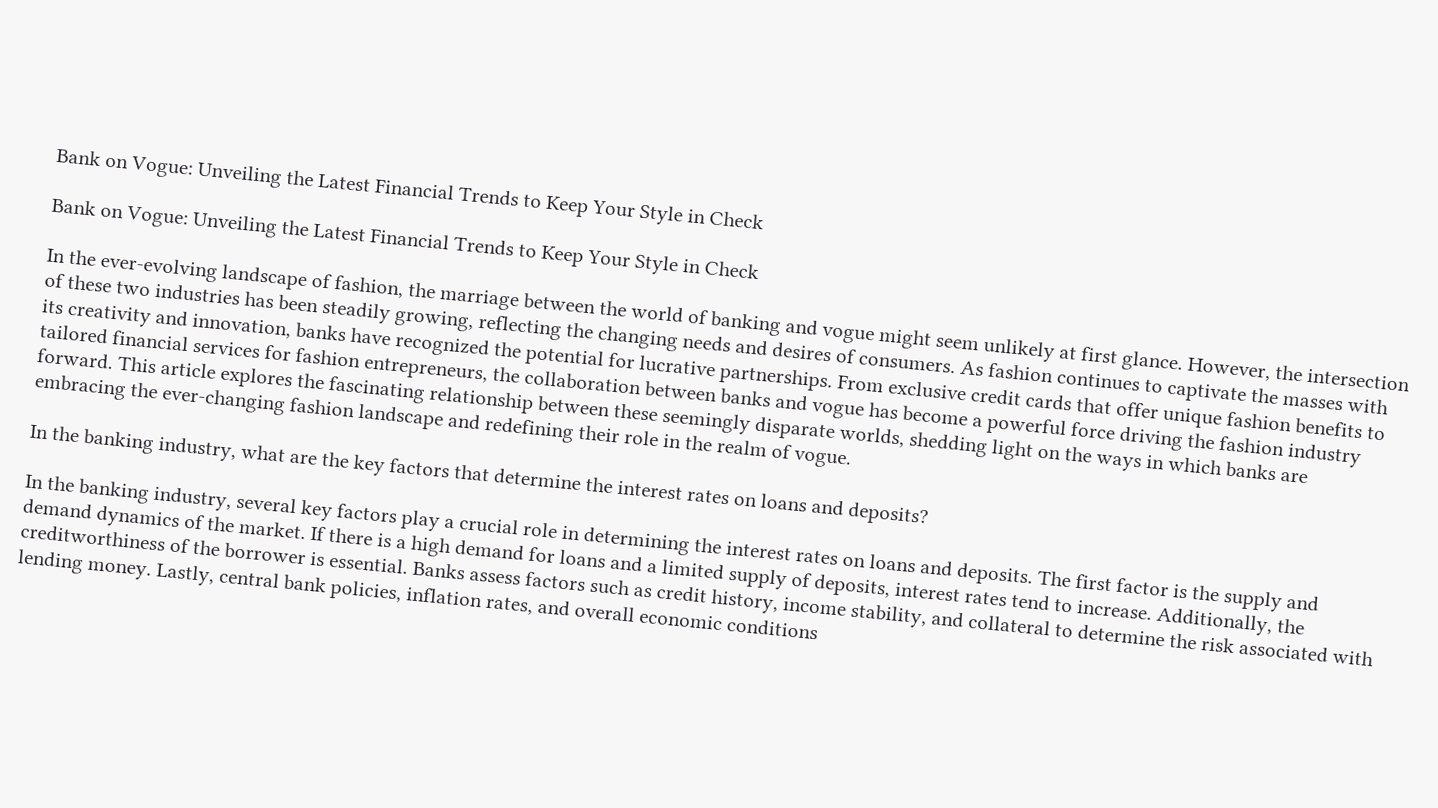Bank on Vogue: Unveiling the Latest Financial Trends to Keep Your Style in Check

Bank on Vogue: Unveiling the Latest Financial Trends to Keep Your Style in Check

In the ever-evolving landscape of fashion, the marriage between the world of banking and vogue might seem unlikely at first glance. However, the intersection of these two industries has been steadily growing, reflecting the changing needs and desires of consumers. As fashion continues to captivate the masses with its creativity and innovation, banks have recognized the potential for lucrative partnerships. From exclusive credit cards that offer unique fashion benefits to tailored financial services for fashion entrepreneurs, the collaboration between banks and vogue has become a powerful force driving the fashion industry forward. This article explores the fascinating relationship between these seemingly disparate worlds, shedding light on the ways in which banks are embracing the ever-changing fashion landscape and redefining their role in the realm of vogue.

In the banking industry, what are the key factors that determine the interest rates on loans and deposits?

In the banking industry, several key factors play a crucial role in determining the interest rates on loans and deposits. The first factor is the supply and demand dynamics of the market. If there is a high demand for loans and a limited supply of deposits, interest rates tend to increase. Additionally, the creditworthiness of the borrower is essential. Banks assess factors such as credit history, income stability, and collateral to determine the risk associated with lending money. Lastly, central bank policies, inflation rates, and overall economic conditions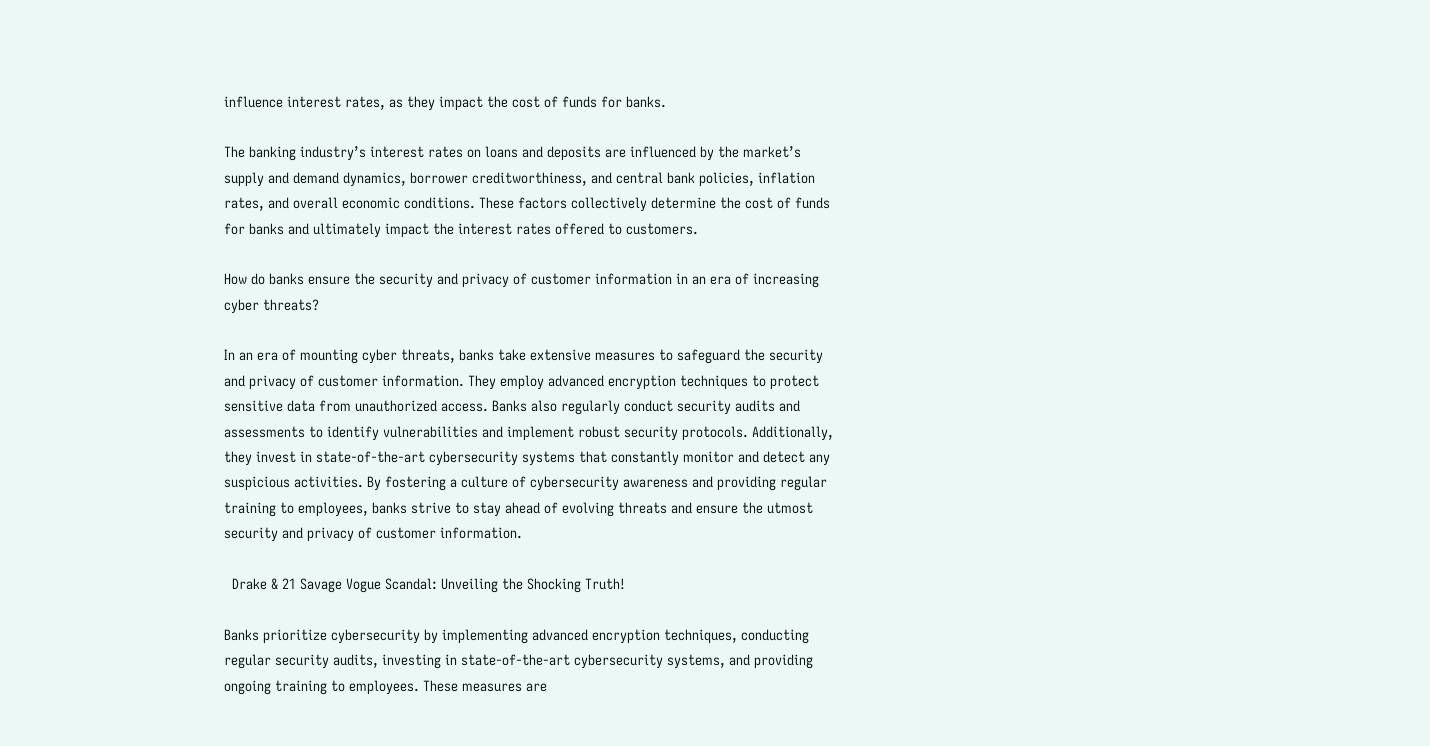influence interest rates, as they impact the cost of funds for banks.

The banking industry’s interest rates on loans and deposits are influenced by the market’s supply and demand dynamics, borrower creditworthiness, and central bank policies, inflation rates, and overall economic conditions. These factors collectively determine the cost of funds for banks and ultimately impact the interest rates offered to customers.

How do banks ensure the security and privacy of customer information in an era of increasing cyber threats?

In an era of mounting cyber threats, banks take extensive measures to safeguard the security and privacy of customer information. They employ advanced encryption techniques to protect sensitive data from unauthorized access. Banks also regularly conduct security audits and assessments to identify vulnerabilities and implement robust security protocols. Additionally, they invest in state-of-the-art cybersecurity systems that constantly monitor and detect any suspicious activities. By fostering a culture of cybersecurity awareness and providing regular training to employees, banks strive to stay ahead of evolving threats and ensure the utmost security and privacy of customer information.

  Drake & 21 Savage Vogue Scandal: Unveiling the Shocking Truth!

Banks prioritize cybersecurity by implementing advanced encryption techniques, conducting regular security audits, investing in state-of-the-art cybersecurity systems, and providing ongoing training to employees. These measures are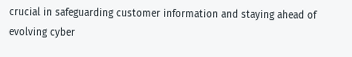crucial in safeguarding customer information and staying ahead of evolving cyber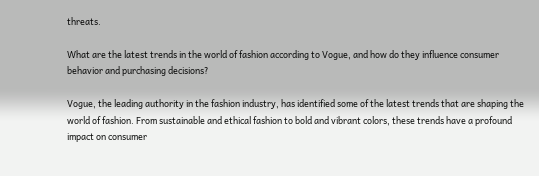threats.

What are the latest trends in the world of fashion according to Vogue, and how do they influence consumer behavior and purchasing decisions?

Vogue, the leading authority in the fashion industry, has identified some of the latest trends that are shaping the world of fashion. From sustainable and ethical fashion to bold and vibrant colors, these trends have a profound impact on consumer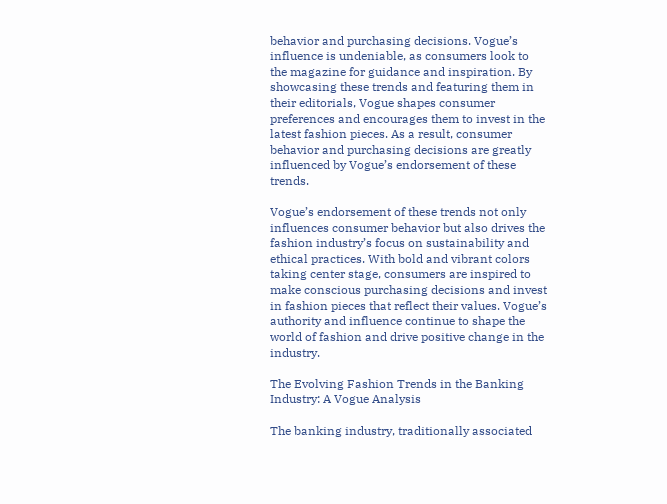behavior and purchasing decisions. Vogue’s influence is undeniable, as consumers look to the magazine for guidance and inspiration. By showcasing these trends and featuring them in their editorials, Vogue shapes consumer preferences and encourages them to invest in the latest fashion pieces. As a result, consumer behavior and purchasing decisions are greatly influenced by Vogue’s endorsement of these trends.

Vogue’s endorsement of these trends not only influences consumer behavior but also drives the fashion industry’s focus on sustainability and ethical practices. With bold and vibrant colors taking center stage, consumers are inspired to make conscious purchasing decisions and invest in fashion pieces that reflect their values. Vogue’s authority and influence continue to shape the world of fashion and drive positive change in the industry.

The Evolving Fashion Trends in the Banking Industry: A Vogue Analysis

The banking industry, traditionally associated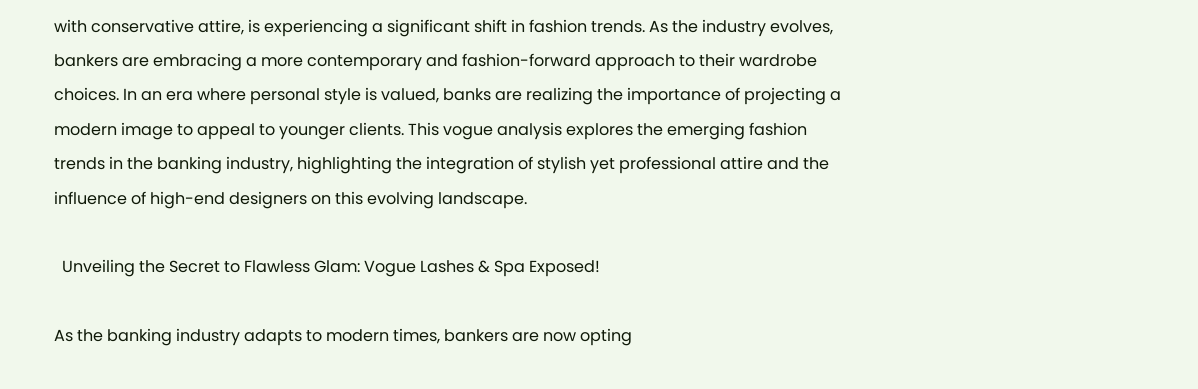with conservative attire, is experiencing a significant shift in fashion trends. As the industry evolves, bankers are embracing a more contemporary and fashion-forward approach to their wardrobe choices. In an era where personal style is valued, banks are realizing the importance of projecting a modern image to appeal to younger clients. This vogue analysis explores the emerging fashion trends in the banking industry, highlighting the integration of stylish yet professional attire and the influence of high-end designers on this evolving landscape.

  Unveiling the Secret to Flawless Glam: Vogue Lashes & Spa Exposed!

As the banking industry adapts to modern times, bankers are now opting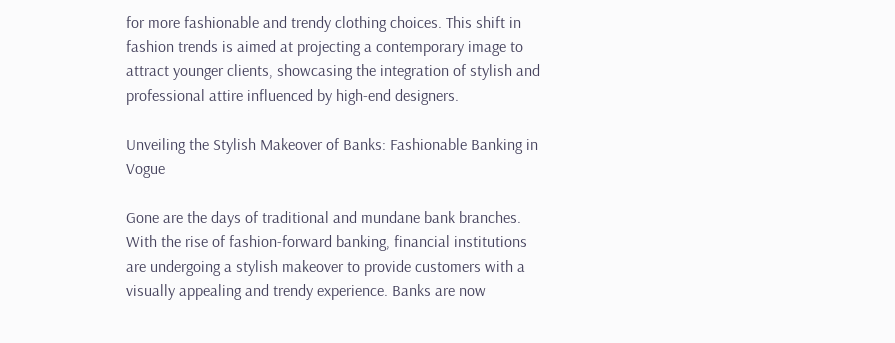for more fashionable and trendy clothing choices. This shift in fashion trends is aimed at projecting a contemporary image to attract younger clients, showcasing the integration of stylish and professional attire influenced by high-end designers.

Unveiling the Stylish Makeover of Banks: Fashionable Banking in Vogue

Gone are the days of traditional and mundane bank branches. With the rise of fashion-forward banking, financial institutions are undergoing a stylish makeover to provide customers with a visually appealing and trendy experience. Banks are now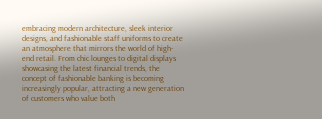embracing modern architecture, sleek interior designs, and fashionable staff uniforms to create an atmosphere that mirrors the world of high-end retail. From chic lounges to digital displays showcasing the latest financial trends, the concept of fashionable banking is becoming increasingly popular, attracting a new generation of customers who value both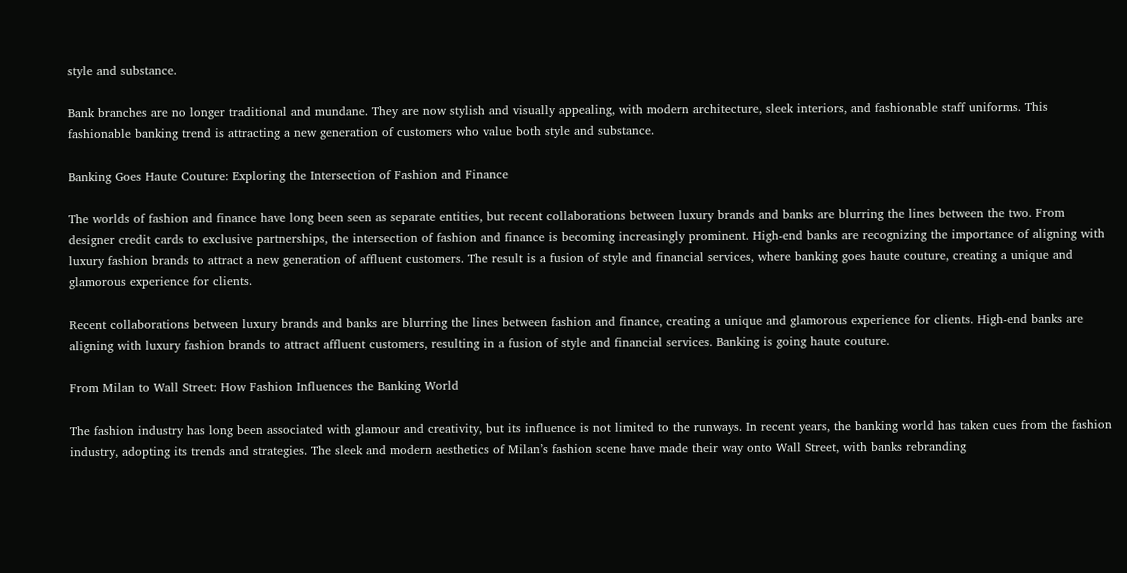style and substance.

Bank branches are no longer traditional and mundane. They are now stylish and visually appealing, with modern architecture, sleek interiors, and fashionable staff uniforms. This fashionable banking trend is attracting a new generation of customers who value both style and substance.

Banking Goes Haute Couture: Exploring the Intersection of Fashion and Finance

The worlds of fashion and finance have long been seen as separate entities, but recent collaborations between luxury brands and banks are blurring the lines between the two. From designer credit cards to exclusive partnerships, the intersection of fashion and finance is becoming increasingly prominent. High-end banks are recognizing the importance of aligning with luxury fashion brands to attract a new generation of affluent customers. The result is a fusion of style and financial services, where banking goes haute couture, creating a unique and glamorous experience for clients.

Recent collaborations between luxury brands and banks are blurring the lines between fashion and finance, creating a unique and glamorous experience for clients. High-end banks are aligning with luxury fashion brands to attract affluent customers, resulting in a fusion of style and financial services. Banking is going haute couture.

From Milan to Wall Street: How Fashion Influences the Banking World

The fashion industry has long been associated with glamour and creativity, but its influence is not limited to the runways. In recent years, the banking world has taken cues from the fashion industry, adopting its trends and strategies. The sleek and modern aesthetics of Milan’s fashion scene have made their way onto Wall Street, with banks rebranding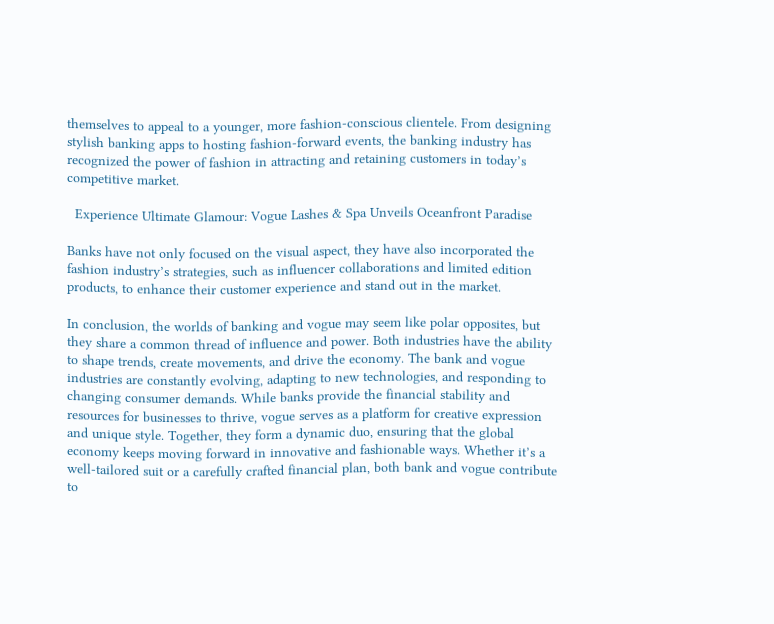themselves to appeal to a younger, more fashion-conscious clientele. From designing stylish banking apps to hosting fashion-forward events, the banking industry has recognized the power of fashion in attracting and retaining customers in today’s competitive market.

  Experience Ultimate Glamour: Vogue Lashes & Spa Unveils Oceanfront Paradise

Banks have not only focused on the visual aspect, they have also incorporated the fashion industry’s strategies, such as influencer collaborations and limited edition products, to enhance their customer experience and stand out in the market.

In conclusion, the worlds of banking and vogue may seem like polar opposites, but they share a common thread of influence and power. Both industries have the ability to shape trends, create movements, and drive the economy. The bank and vogue industries are constantly evolving, adapting to new technologies, and responding to changing consumer demands. While banks provide the financial stability and resources for businesses to thrive, vogue serves as a platform for creative expression and unique style. Together, they form a dynamic duo, ensuring that the global economy keeps moving forward in innovative and fashionable ways. Whether it’s a well-tailored suit or a carefully crafted financial plan, both bank and vogue contribute to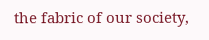the fabric of our society,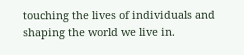touching the lives of individuals and shaping the world we live in.